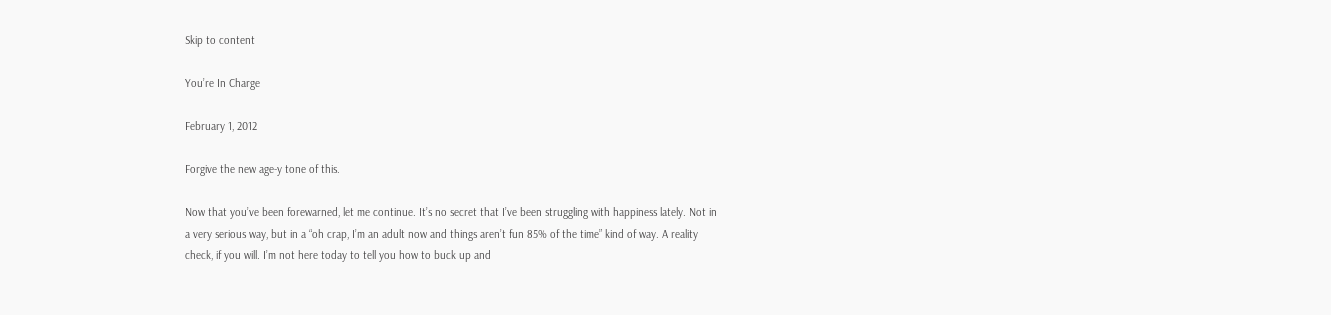Skip to content

You’re In Charge

February 1, 2012

Forgive the new age-y tone of this.

Now that you’ve been forewarned, let me continue. It’s no secret that I’ve been struggling with happiness lately. Not in a very serious way, but in a “oh crap, I’m an adult now and things aren’t fun 85% of the time” kind of way. A reality check, if you will. I’m not here today to tell you how to buck up and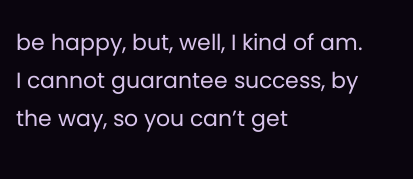be happy, but, well, I kind of am. I cannot guarantee success, by the way, so you can’t get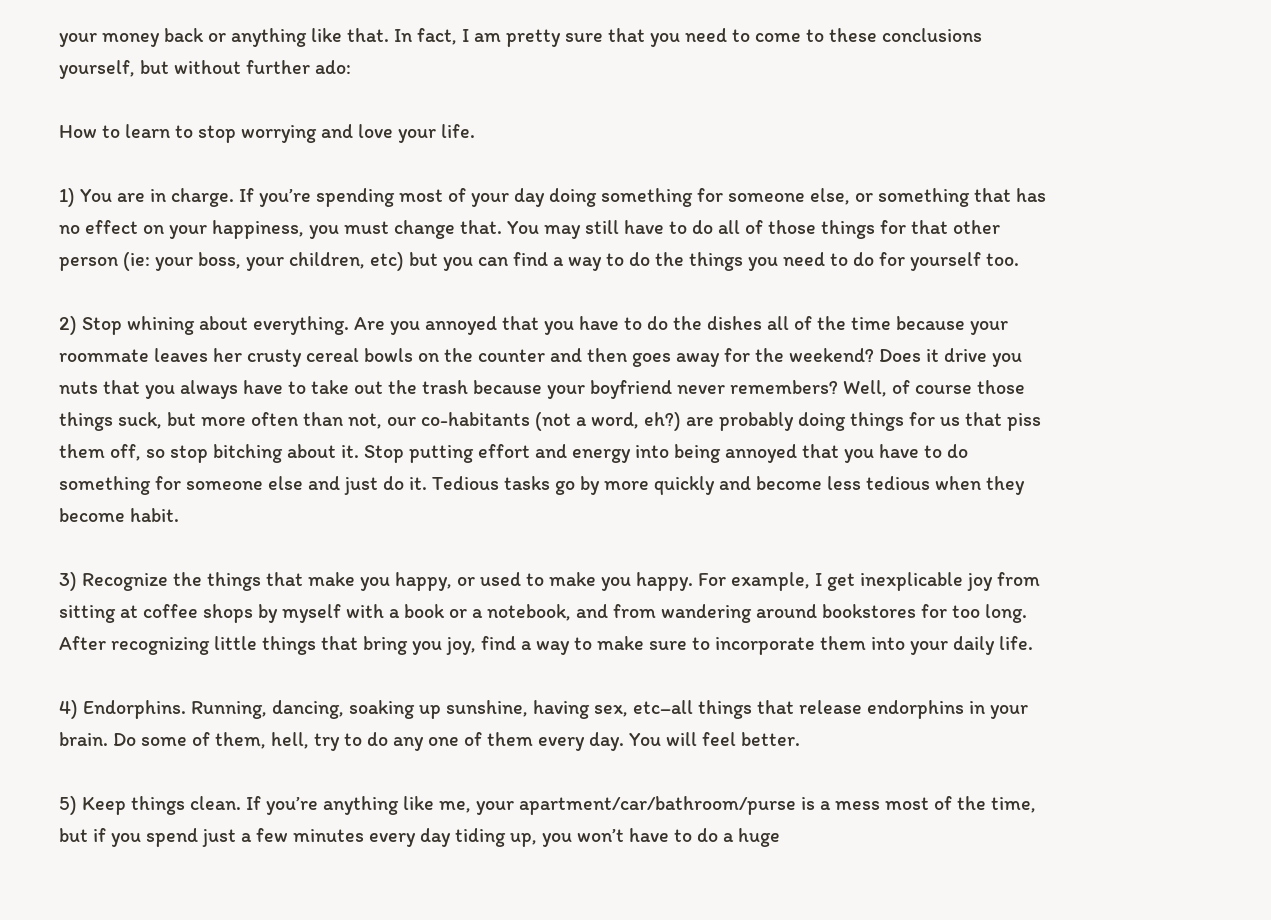your money back or anything like that. In fact, I am pretty sure that you need to come to these conclusions yourself, but without further ado:

How to learn to stop worrying and love your life.

1) You are in charge. If you’re spending most of your day doing something for someone else, or something that has no effect on your happiness, you must change that. You may still have to do all of those things for that other person (ie: your boss, your children, etc) but you can find a way to do the things you need to do for yourself too.

2) Stop whining about everything. Are you annoyed that you have to do the dishes all of the time because your roommate leaves her crusty cereal bowls on the counter and then goes away for the weekend? Does it drive you nuts that you always have to take out the trash because your boyfriend never remembers? Well, of course those things suck, but more often than not, our co-habitants (not a word, eh?) are probably doing things for us that piss them off, so stop bitching about it. Stop putting effort and energy into being annoyed that you have to do something for someone else and just do it. Tedious tasks go by more quickly and become less tedious when they become habit.

3) Recognize the things that make you happy, or used to make you happy. For example, I get inexplicable joy from sitting at coffee shops by myself with a book or a notebook, and from wandering around bookstores for too long. After recognizing little things that bring you joy, find a way to make sure to incorporate them into your daily life.

4) Endorphins. Running, dancing, soaking up sunshine, having sex, etc–all things that release endorphins in your brain. Do some of them, hell, try to do any one of them every day. You will feel better.

5) Keep things clean. If you’re anything like me, your apartment/car/bathroom/purse is a mess most of the time, but if you spend just a few minutes every day tiding up, you won’t have to do a huge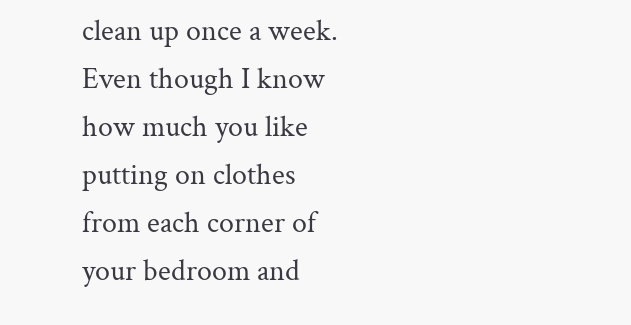clean up once a week. Even though I know how much you like putting on clothes from each corner of your bedroom and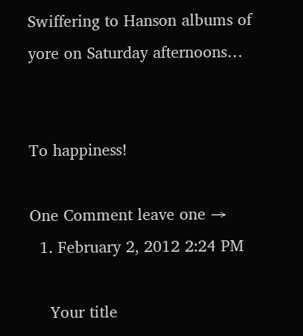Swiffering to Hanson albums of yore on Saturday afternoons…


To happiness!

One Comment leave one →
  1. February 2, 2012 2:24 PM

    Your title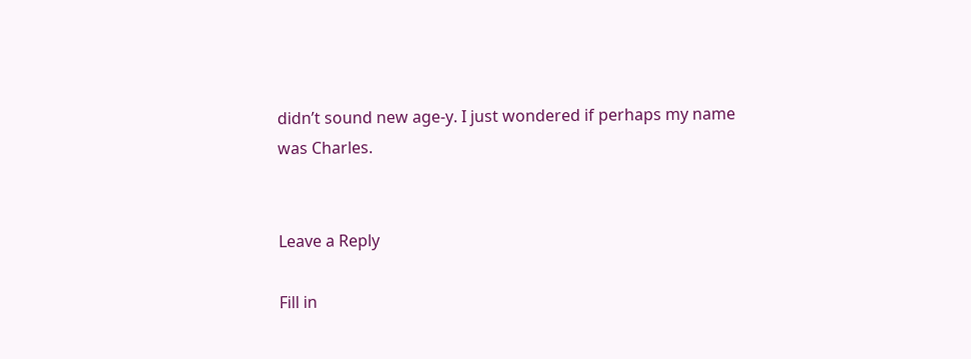didn’t sound new age-y. I just wondered if perhaps my name was Charles.


Leave a Reply

Fill in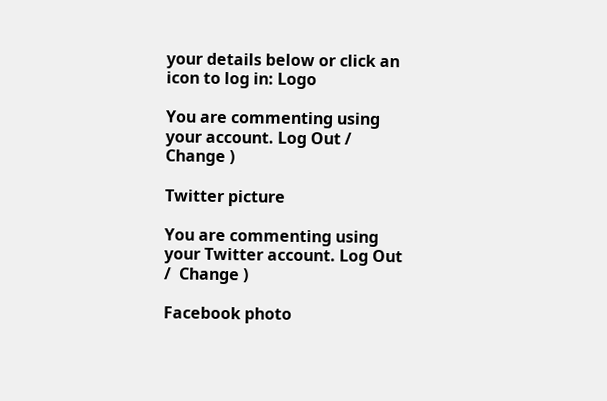your details below or click an icon to log in: Logo

You are commenting using your account. Log Out /  Change )

Twitter picture

You are commenting using your Twitter account. Log Out /  Change )

Facebook photo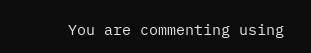You are commenting using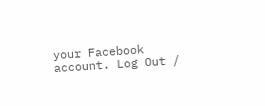your Facebook account. Log Out /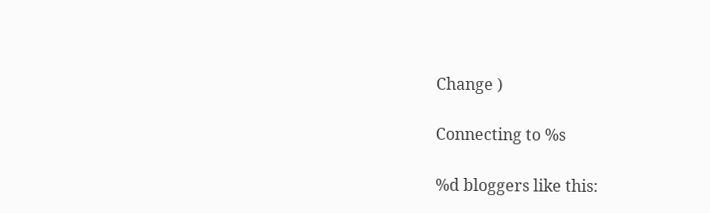Change )

Connecting to %s

%d bloggers like this: